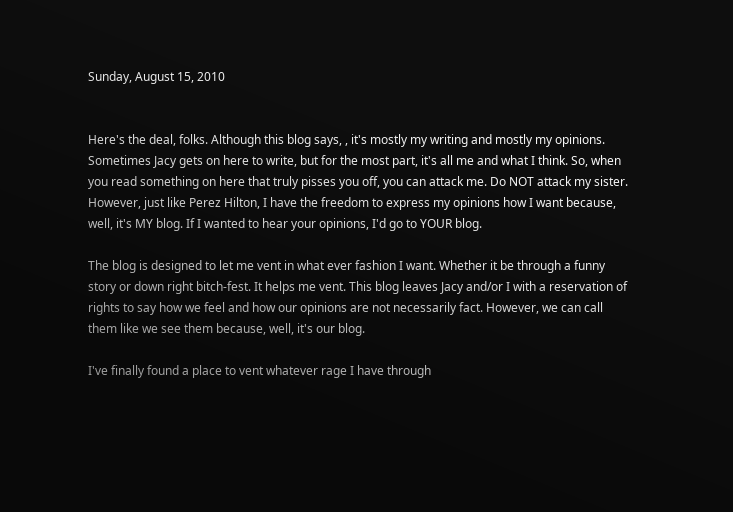Sunday, August 15, 2010


Here's the deal, folks. Although this blog says, , it's mostly my writing and mostly my opinions. Sometimes Jacy gets on here to write, but for the most part, it's all me and what I think. So, when you read something on here that truly pisses you off, you can attack me. Do NOT attack my sister. However, just like Perez Hilton, I have the freedom to express my opinions how I want because, well, it's MY blog. If I wanted to hear your opinions, I'd go to YOUR blog.

The blog is designed to let me vent in what ever fashion I want. Whether it be through a funny story or down right bitch-fest. It helps me vent. This blog leaves Jacy and/or I with a reservation of rights to say how we feel and how our opinions are not necessarily fact. However, we can call them like we see them because, well, it's our blog.

I've finally found a place to vent whatever rage I have through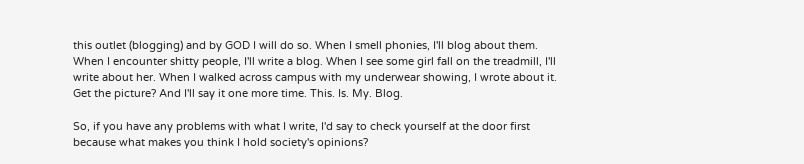this outlet (blogging) and by GOD I will do so. When I smell phonies, I'll blog about them. When I encounter shitty people, I'll write a blog. When I see some girl fall on the treadmill, I'll write about her. When I walked across campus with my underwear showing, I wrote about it. Get the picture? And I'll say it one more time. This. Is. My. Blog.

So, if you have any problems with what I write, I'd say to check yourself at the door first because what makes you think I hold society's opinions?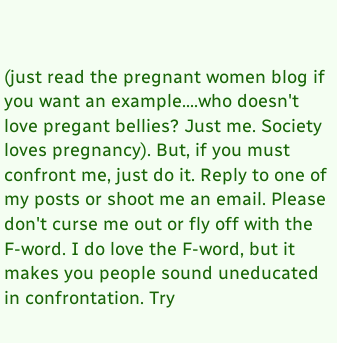(just read the pregnant women blog if you want an example....who doesn't love pregant bellies? Just me. Society loves pregnancy). But, if you must confront me, just do it. Reply to one of my posts or shoot me an email. Please don't curse me out or fly off with the F-word. I do love the F-word, but it makes you people sound uneducated in confrontation. Try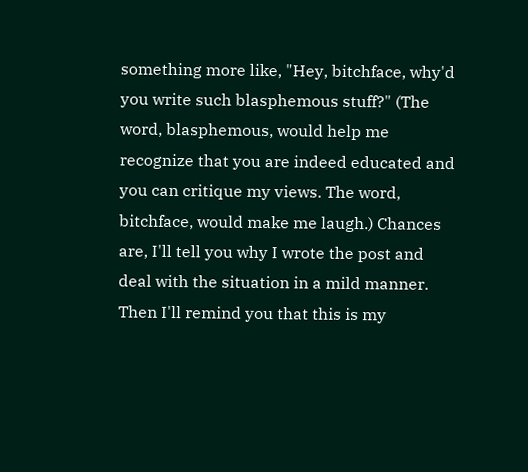something more like, "Hey, bitchface, why'd you write such blasphemous stuff?" (The word, blasphemous, would help me recognize that you are indeed educated and you can critique my views. The word, bitchface, would make me laugh.) Chances are, I'll tell you why I wrote the post and deal with the situation in a mild manner. Then I'll remind you that this is my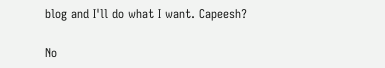blog and I'll do what I want. Capeesh?

No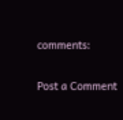comments:

Post a Comment